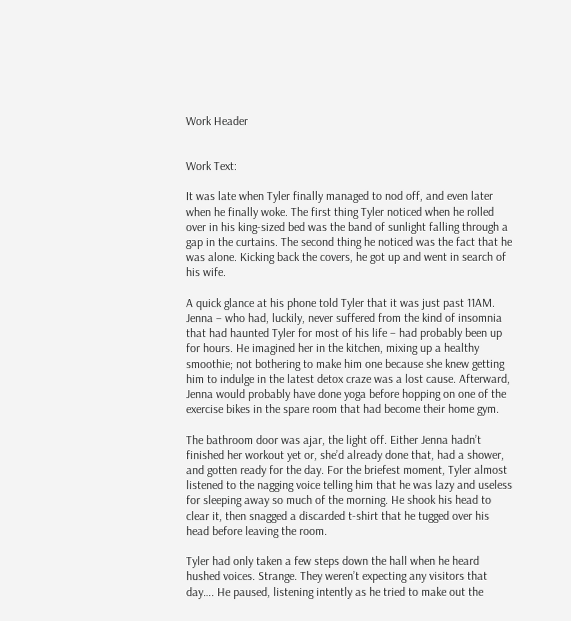Work Header


Work Text:

It was late when Tyler finally managed to nod off, and even later when he finally woke. The first thing Tyler noticed when he rolled over in his king-sized bed was the band of sunlight falling through a gap in the curtains. The second thing he noticed was the fact that he was alone. Kicking back the covers, he got up and went in search of his wife.

A quick glance at his phone told Tyler that it was just past 11AM. Jenna – who had, luckily, never suffered from the kind of insomnia that had haunted Tyler for most of his life – had probably been up for hours. He imagined her in the kitchen, mixing up a healthy smoothie; not bothering to make him one because she knew getting him to indulge in the latest detox craze was a lost cause. Afterward, Jenna would probably have done yoga before hopping on one of the exercise bikes in the spare room that had become their home gym.

The bathroom door was ajar, the light off. Either Jenna hadn’t finished her workout yet or, she’d already done that, had a shower, and gotten ready for the day. For the briefest moment, Tyler almost listened to the nagging voice telling him that he was lazy and useless for sleeping away so much of the morning. He shook his head to clear it, then snagged a discarded t-shirt that he tugged over his head before leaving the room.

Tyler had only taken a few steps down the hall when he heard hushed voices. Strange. They weren’t expecting any visitors that day…. He paused, listening intently as he tried to make out the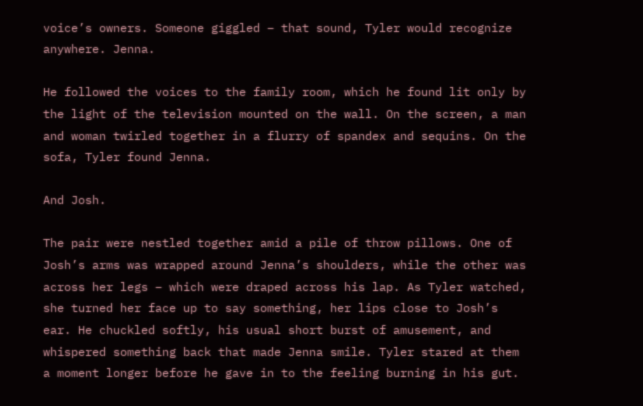voice’s owners. Someone giggled – that sound, Tyler would recognize anywhere. Jenna.

He followed the voices to the family room, which he found lit only by the light of the television mounted on the wall. On the screen, a man and woman twirled together in a flurry of spandex and sequins. On the sofa, Tyler found Jenna.

And Josh.

The pair were nestled together amid a pile of throw pillows. One of Josh’s arms was wrapped around Jenna’s shoulders, while the other was across her legs – which were draped across his lap. As Tyler watched, she turned her face up to say something, her lips close to Josh’s ear. He chuckled softly, his usual short burst of amusement, and whispered something back that made Jenna smile. Tyler stared at them a moment longer before he gave in to the feeling burning in his gut.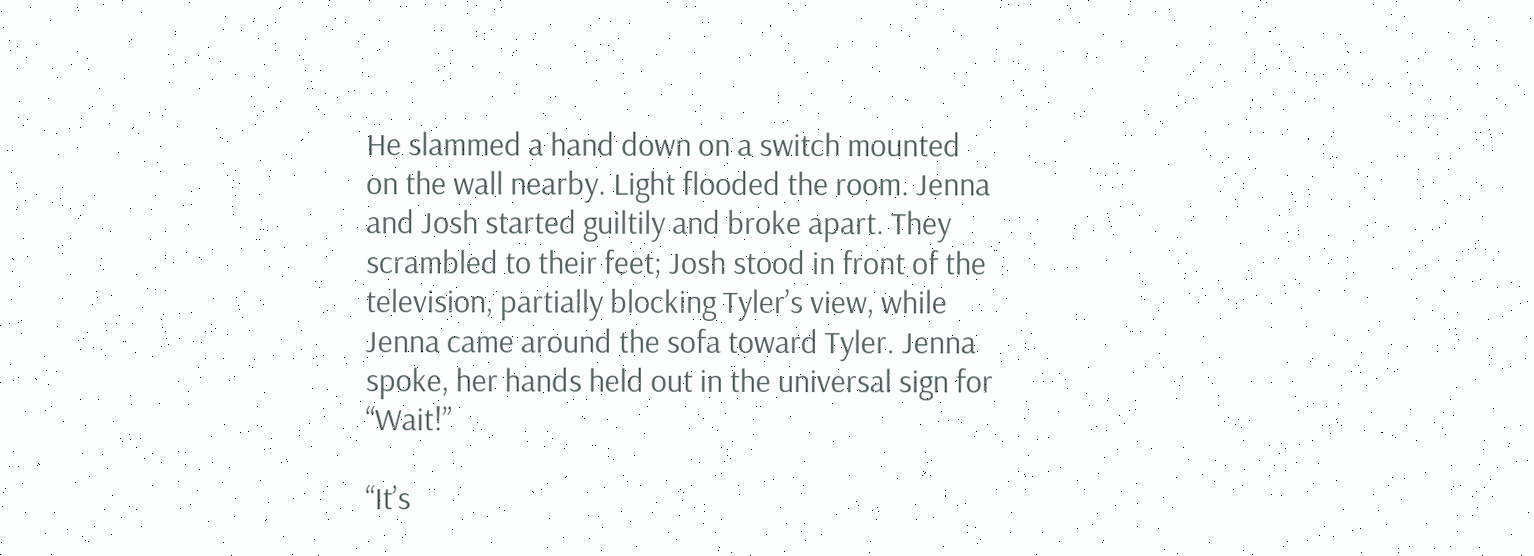He slammed a hand down on a switch mounted on the wall nearby. Light flooded the room. Jenna and Josh started guiltily and broke apart. They scrambled to their feet; Josh stood in front of the television, partially blocking Tyler’s view, while Jenna came around the sofa toward Tyler. Jenna spoke, her hands held out in the universal sign for “Wait!”

“It’s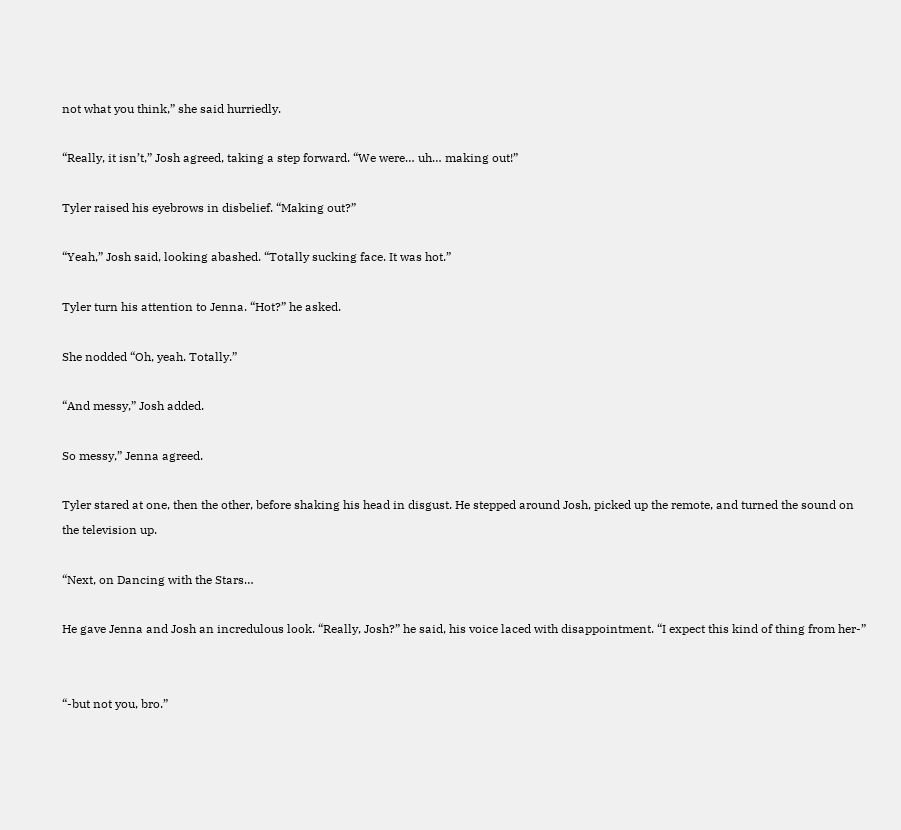not what you think,” she said hurriedly.

“Really, it isn’t,” Josh agreed, taking a step forward. “We were… uh… making out!”

Tyler raised his eyebrows in disbelief. “Making out?”

“Yeah,” Josh said, looking abashed. “Totally sucking face. It was hot.”

Tyler turn his attention to Jenna. “Hot?” he asked.

She nodded “Oh, yeah. Totally.”

“And messy,” Josh added.

So messy,” Jenna agreed.

Tyler stared at one, then the other, before shaking his head in disgust. He stepped around Josh, picked up the remote, and turned the sound on the television up.

“Next, on Dancing with the Stars…

He gave Jenna and Josh an incredulous look. “Really, Josh?” he said, his voice laced with disappointment. “I expect this kind of thing from her-”


“-but not you, bro.”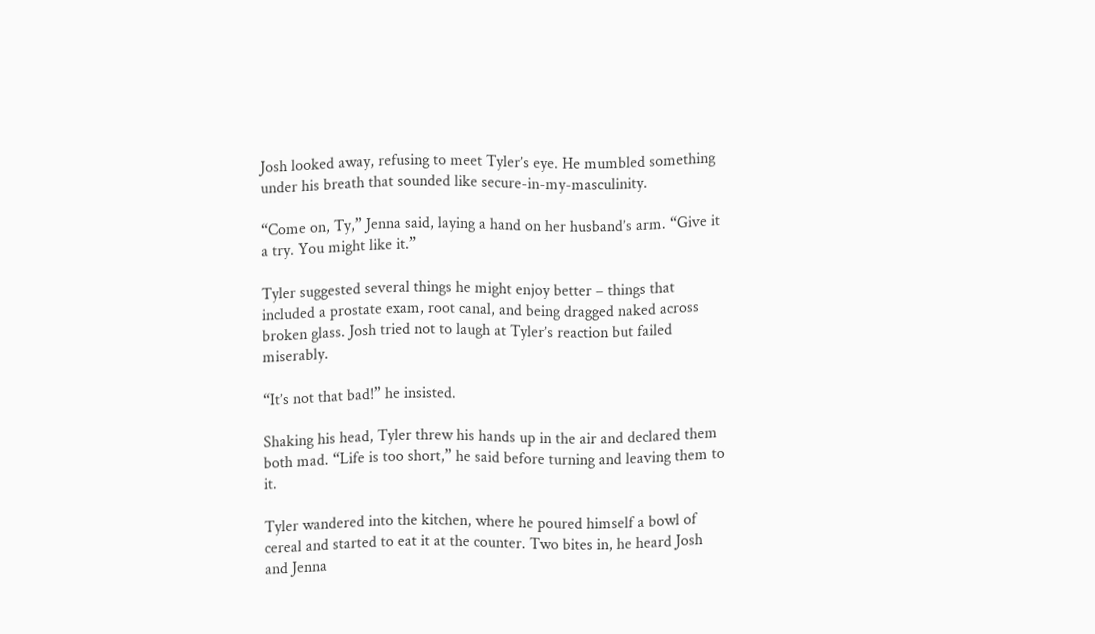Josh looked away, refusing to meet Tyler’s eye. He mumbled something under his breath that sounded like secure-in-my-masculinity.

“Come on, Ty,” Jenna said, laying a hand on her husband’s arm. “Give it a try. You might like it.”

Tyler suggested several things he might enjoy better – things that included a prostate exam, root canal, and being dragged naked across broken glass. Josh tried not to laugh at Tyler’s reaction but failed miserably.

“It’s not that bad!” he insisted.

Shaking his head, Tyler threw his hands up in the air and declared them both mad. “Life is too short,” he said before turning and leaving them to it.

Tyler wandered into the kitchen, where he poured himself a bowl of cereal and started to eat it at the counter. Two bites in, he heard Josh and Jenna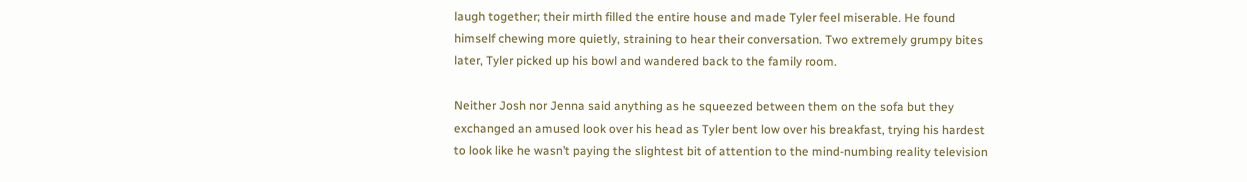laugh together; their mirth filled the entire house and made Tyler feel miserable. He found himself chewing more quietly, straining to hear their conversation. Two extremely grumpy bites later, Tyler picked up his bowl and wandered back to the family room.

Neither Josh nor Jenna said anything as he squeezed between them on the sofa but they exchanged an amused look over his head as Tyler bent low over his breakfast, trying his hardest to look like he wasn’t paying the slightest bit of attention to the mind-numbing reality television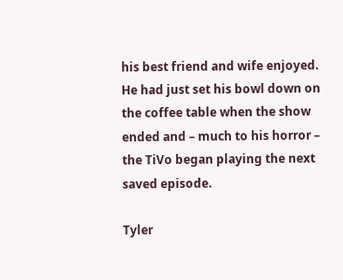his best friend and wife enjoyed. He had just set his bowl down on the coffee table when the show ended and – much to his horror – the TiVo began playing the next saved episode.

Tyler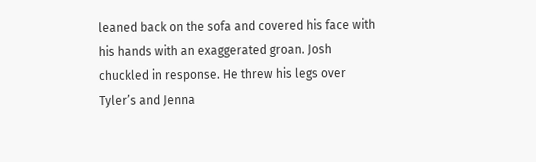leaned back on the sofa and covered his face with his hands with an exaggerated groan. Josh chuckled in response. He threw his legs over Tyler’s and Jenna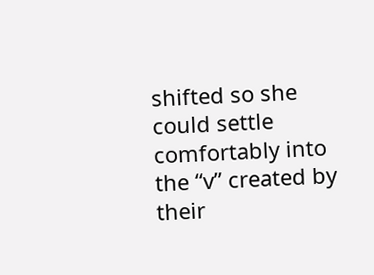shifted so she could settle comfortably into the “v” created by their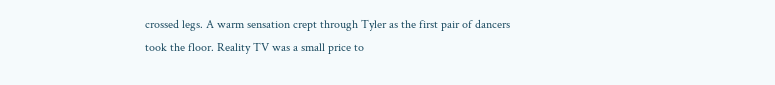crossed legs. A warm sensation crept through Tyler as the first pair of dancers took the floor. Reality TV was a small price to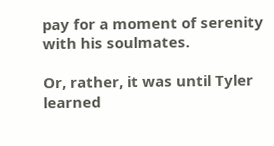pay for a moment of serenity with his soulmates.

Or, rather, it was until Tyler learned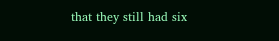that they still had six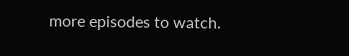more episodes to watch.